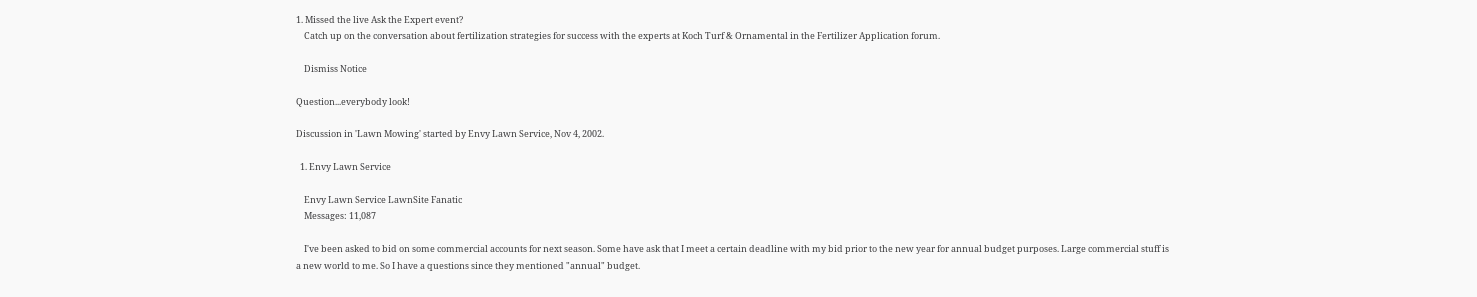1. Missed the live Ask the Expert event?
    Catch up on the conversation about fertilization strategies for success with the experts at Koch Turf & Ornamental in the Fertilizer Application forum.

    Dismiss Notice

Question...everybody look!

Discussion in 'Lawn Mowing' started by Envy Lawn Service, Nov 4, 2002.

  1. Envy Lawn Service

    Envy Lawn Service LawnSite Fanatic
    Messages: 11,087

    I've been asked to bid on some commercial accounts for next season. Some have ask that I meet a certain deadline with my bid prior to the new year for annual budget purposes. Large commercial stuff is a new world to me. So I have a questions since they mentioned "annual" budget.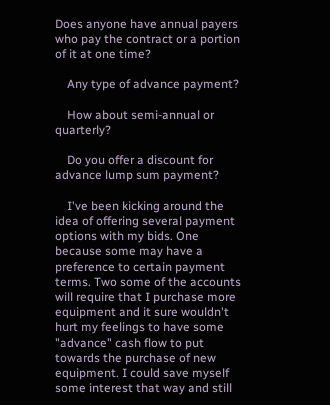Does anyone have annual payers who pay the contract or a portion of it at one time?

    Any type of advance payment?

    How about semi-annual or quarterly?

    Do you offer a discount for advance lump sum payment?

    I've been kicking around the idea of offering several payment options with my bids. One because some may have a preference to certain payment terms. Two some of the accounts will require that I purchase more equipment and it sure wouldn't hurt my feelings to have some "advance" cash flow to put towards the purchase of new equipment. I could save myself some interest that way and still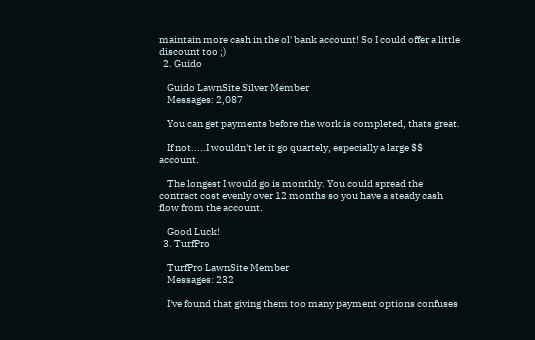maintain more cash in the ol' bank account! So I could offer a little discount too ;)
  2. Guido

    Guido LawnSite Silver Member
    Messages: 2,087

    You can get payments before the work is completed, thats great.

    If not.....I wouldn't let it go quartely, especially a large $$ account.

    The longest I would go is monthly. You could spread the contract cost evenly over 12 months so you have a steady cash flow from the account.

    Good Luck!
  3. TurfPro

    TurfPro LawnSite Member
    Messages: 232

    I've found that giving them too many payment options confuses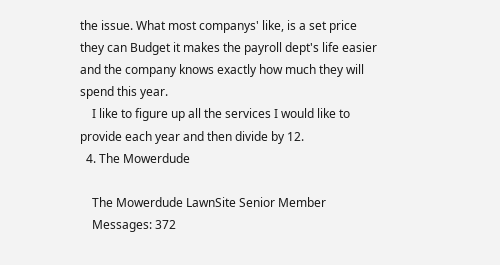the issue. What most companys' like, is a set price they can Budget it makes the payroll dept's life easier and the company knows exactly how much they will spend this year.
    I like to figure up all the services I would like to provide each year and then divide by 12.
  4. The Mowerdude

    The Mowerdude LawnSite Senior Member
    Messages: 372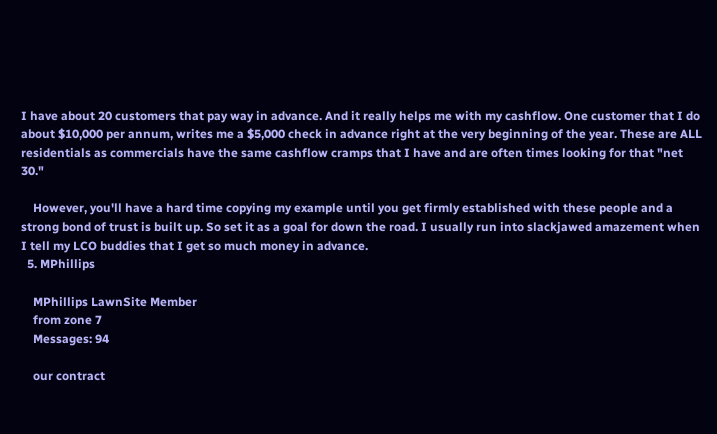I have about 20 customers that pay way in advance. And it really helps me with my cashflow. One customer that I do about $10,000 per annum, writes me a $5,000 check in advance right at the very beginning of the year. These are ALL residentials as commercials have the same cashflow cramps that I have and are often times looking for that "net 30."

    However, you'll have a hard time copying my example until you get firmly established with these people and a strong bond of trust is built up. So set it as a goal for down the road. I usually run into slackjawed amazement when I tell my LCO buddies that I get so much money in advance.
  5. MPhillips

    MPhillips LawnSite Member
    from zone 7
    Messages: 94

    our contract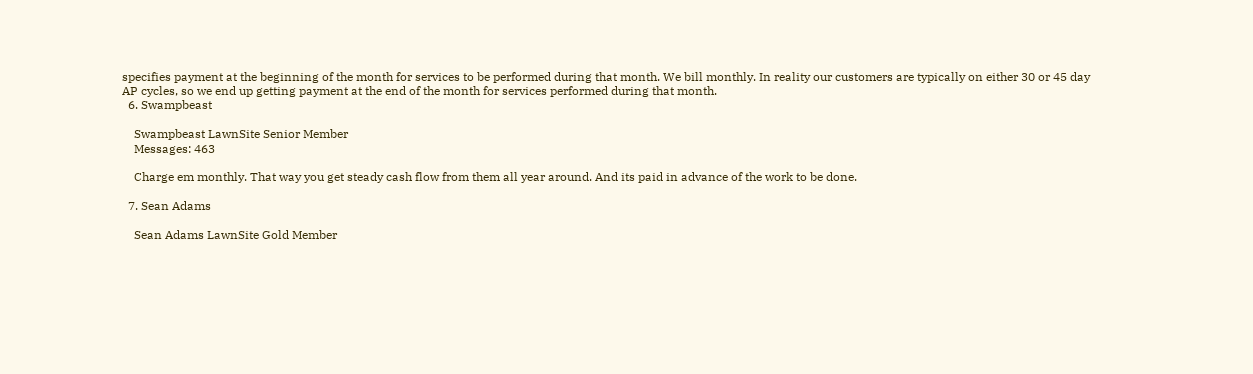specifies payment at the beginning of the month for services to be performed during that month. We bill monthly. In reality our customers are typically on either 30 or 45 day AP cycles, so we end up getting payment at the end of the month for services performed during that month.
  6. Swampbeast

    Swampbeast LawnSite Senior Member
    Messages: 463

    Charge em monthly. That way you get steady cash flow from them all year around. And its paid in advance of the work to be done.

  7. Sean Adams

    Sean Adams LawnSite Gold Member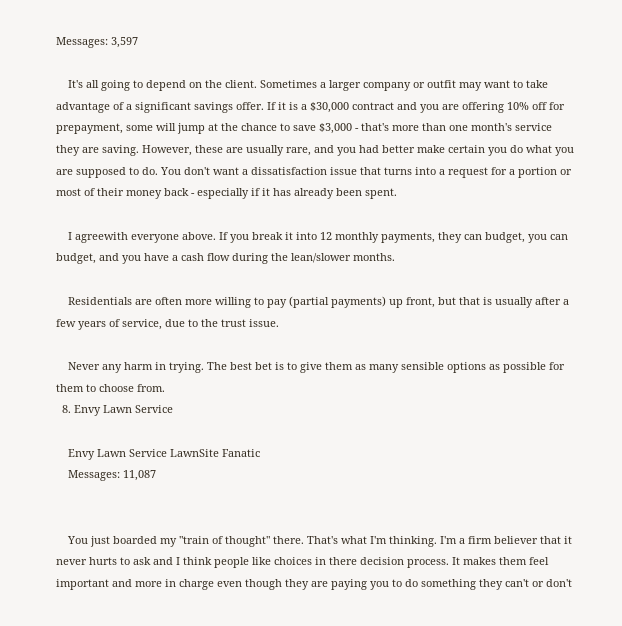Messages: 3,597

    It's all going to depend on the client. Sometimes a larger company or outfit may want to take advantage of a significant savings offer. If it is a $30,000 contract and you are offering 10% off for prepayment, some will jump at the chance to save $3,000 - that's more than one month's service they are saving. However, these are usually rare, and you had better make certain you do what you are supposed to do. You don't want a dissatisfaction issue that turns into a request for a portion or most of their money back - especially if it has already been spent.

    I agreewith everyone above. If you break it into 12 monthly payments, they can budget, you can budget, and you have a cash flow during the lean/slower months.

    Residentials are often more willing to pay (partial payments) up front, but that is usually after a few years of service, due to the trust issue.

    Never any harm in trying. The best bet is to give them as many sensible options as possible for them to choose from.
  8. Envy Lawn Service

    Envy Lawn Service LawnSite Fanatic
    Messages: 11,087


    You just boarded my "train of thought" there. That's what I'm thinking. I'm a firm believer that it never hurts to ask and I think people like choices in there decision process. It makes them feel important and more in charge even though they are paying you to do something they can't or don't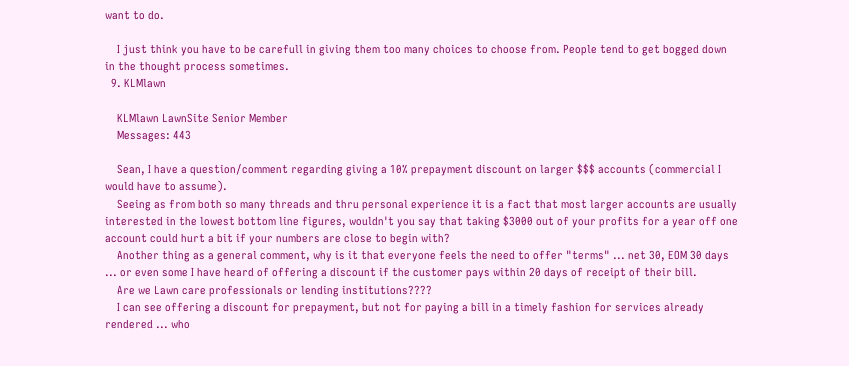want to do.

    I just think you have to be carefull in giving them too many choices to choose from. People tend to get bogged down in the thought process sometimes.
  9. KLMlawn

    KLMlawn LawnSite Senior Member
    Messages: 443

    Sean, I have a question/comment regarding giving a 10% prepayment discount on larger $$$ accounts (commercial I would have to assume).
    Seeing as from both so many threads and thru personal experience it is a fact that most larger accounts are usually interested in the lowest bottom line figures, wouldn't you say that taking $3000 out of your profits for a year off one account could hurt a bit if your numbers are close to begin with?
    Another thing as a general comment, why is it that everyone feels the need to offer "terms" ... net 30, EOM 30 days ... or even some I have heard of offering a discount if the customer pays within 20 days of receipt of their bill.
    Are we Lawn care professionals or lending institutions????
    I can see offering a discount for prepayment, but not for paying a bill in a timely fashion for services already rendered ... who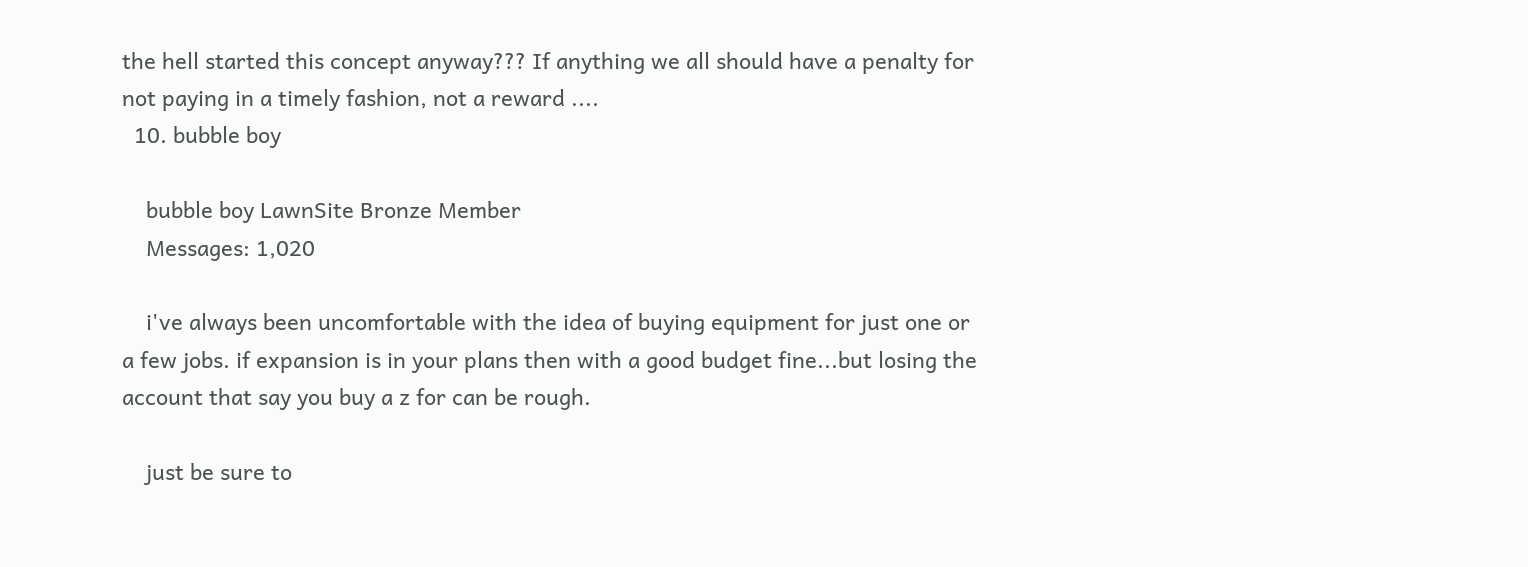the hell started this concept anyway??? If anything we all should have a penalty for not paying in a timely fashion, not a reward ....
  10. bubble boy

    bubble boy LawnSite Bronze Member
    Messages: 1,020

    i've always been uncomfortable with the idea of buying equipment for just one or a few jobs. if expansion is in your plans then with a good budget fine...but losing the account that say you buy a z for can be rough.

    just be sure to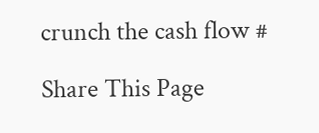crunch the cash flow #

Share This Page